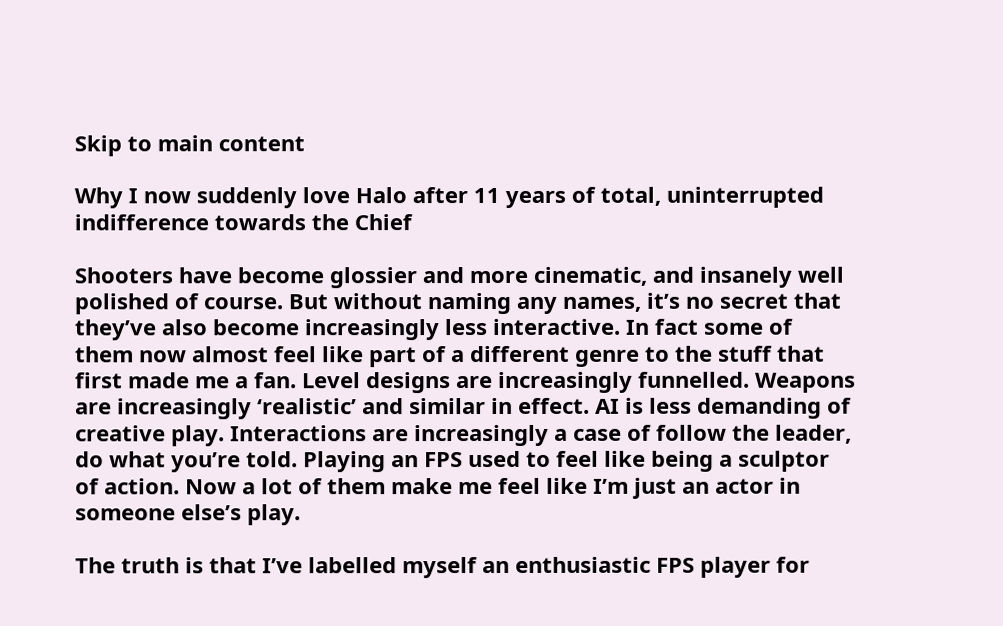Skip to main content

Why I now suddenly love Halo after 11 years of total, uninterrupted indifference towards the Chief

Shooters have become glossier and more cinematic, and insanely well polished of course. But without naming any names, it’s no secret that they’ve also become increasingly less interactive. In fact some of them now almost feel like part of a different genre to the stuff that first made me a fan. Level designs are increasingly funnelled. Weapons are increasingly ‘realistic’ and similar in effect. AI is less demanding of creative play. Interactions are increasingly a case of follow the leader, do what you’re told. Playing an FPS used to feel like being a sculptor of action. Now a lot of them make me feel like I’m just an actor in someone else’s play.

The truth is that I’ve labelled myself an enthusiastic FPS player for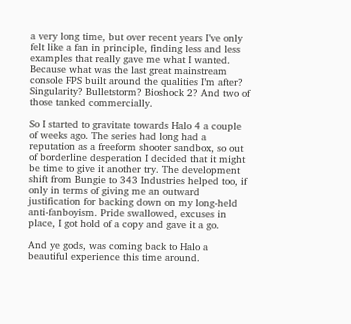a very long time, but over recent years I’ve only felt like a fan in principle, finding less and less examples that really gave me what I wanted. Because what was the last great mainstream console FPS built around the qualities I’m after? Singularity? Bulletstorm? Bioshock 2? And two of those tanked commercially.

So I started to gravitate towards Halo 4 a couple of weeks ago. The series had long had a reputation as a freeform shooter sandbox, so out of borderline desperation I decided that it might be time to give it another try. The development shift from Bungie to 343 Industries helped too, if only in terms of giving me an outward justification for backing down on my long-held anti-fanboyism. Pride swallowed, excuses in place, I got hold of a copy and gave it a go.

And ye gods, was coming back to Halo a beautiful experience this time around.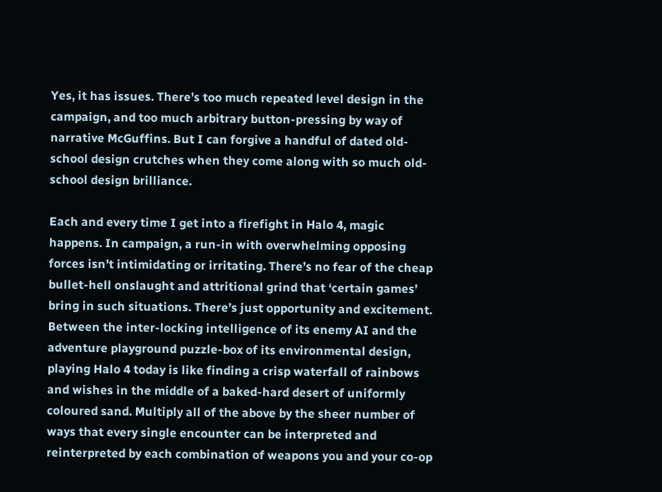Yes, it has issues. There’s too much repeated level design in the campaign, and too much arbitrary button-pressing by way of narrative McGuffins. But I can forgive a handful of dated old-school design crutches when they come along with so much old-school design brilliance.

Each and every time I get into a firefight in Halo 4, magic happens. In campaign, a run-in with overwhelming opposing forces isn’t intimidating or irritating. There’s no fear of the cheap bullet-hell onslaught and attritional grind that ‘certain games’ bring in such situations. There’s just opportunity and excitement. Between the inter-locking intelligence of its enemy AI and the adventure playground puzzle-box of its environmental design, playing Halo 4 today is like finding a crisp waterfall of rainbows and wishes in the middle of a baked-hard desert of uniformly coloured sand. Multiply all of the above by the sheer number of ways that every single encounter can be interpreted and reinterpreted by each combination of weapons you and your co-op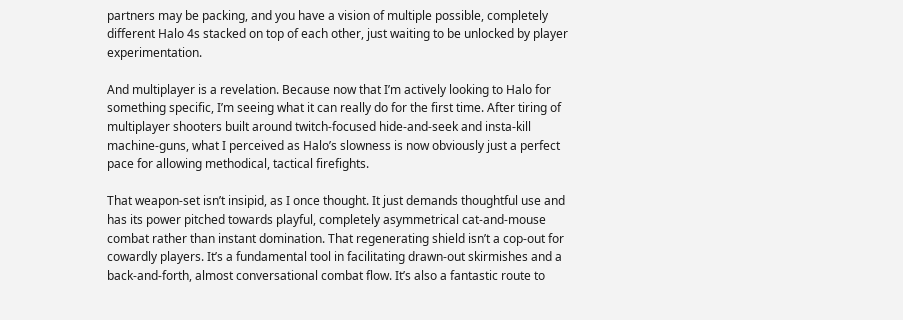partners may be packing, and you have a vision of multiple possible, completely different Halo 4s stacked on top of each other, just waiting to be unlocked by player experimentation.

And multiplayer is a revelation. Because now that I’m actively looking to Halo for something specific, I’m seeing what it can really do for the first time. After tiring of multiplayer shooters built around twitch-focused hide-and-seek and insta-kill machine-guns, what I perceived as Halo’s slowness is now obviously just a perfect pace for allowing methodical, tactical firefights.

That weapon-set isn’t insipid, as I once thought. It just demands thoughtful use and has its power pitched towards playful, completely asymmetrical cat-and-mouse combat rather than instant domination. That regenerating shield isn’t a cop-out for cowardly players. It’s a fundamental tool in facilitating drawn-out skirmishes and a back-and-forth, almost conversational combat flow. It’s also a fantastic route to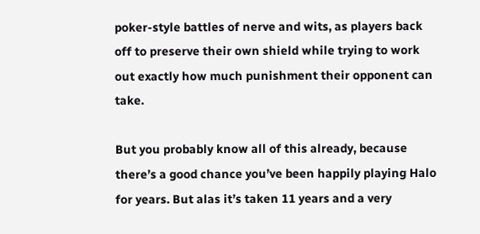poker-style battles of nerve and wits, as players back off to preserve their own shield while trying to work out exactly how much punishment their opponent can take.

But you probably know all of this already, because there’s a good chance you’ve been happily playing Halo for years. But alas it’s taken 11 years and a very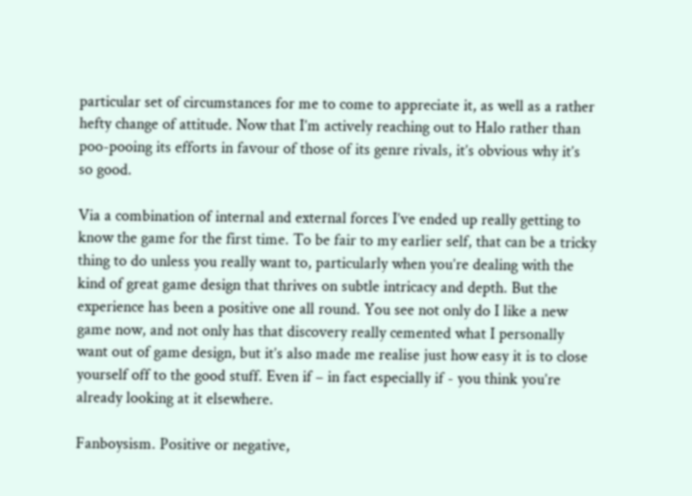particular set of circumstances for me to come to appreciate it, as well as a rather hefty change of attitude. Now that I’m actively reaching out to Halo rather than poo-pooing its efforts in favour of those of its genre rivals, it’s obvious why it’s so good.

Via a combination of internal and external forces I’ve ended up really getting to know the game for the first time. To be fair to my earlier self, that can be a tricky thing to do unless you really want to, particularly when you’re dealing with the kind of great game design that thrives on subtle intricacy and depth. But the experience has been a positive one all round. You see not only do I like a new game now, and not only has that discovery really cemented what I personally want out of game design, but it’s also made me realise just how easy it is to close yourself off to the good stuff. Even if – in fact especially if - you think you’re already looking at it elsewhere.

Fanboysism. Positive or negative,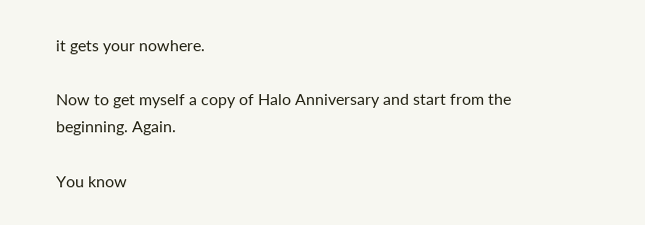it gets your nowhere.

Now to get myself a copy of Halo Anniversary and start from the beginning. Again.

You know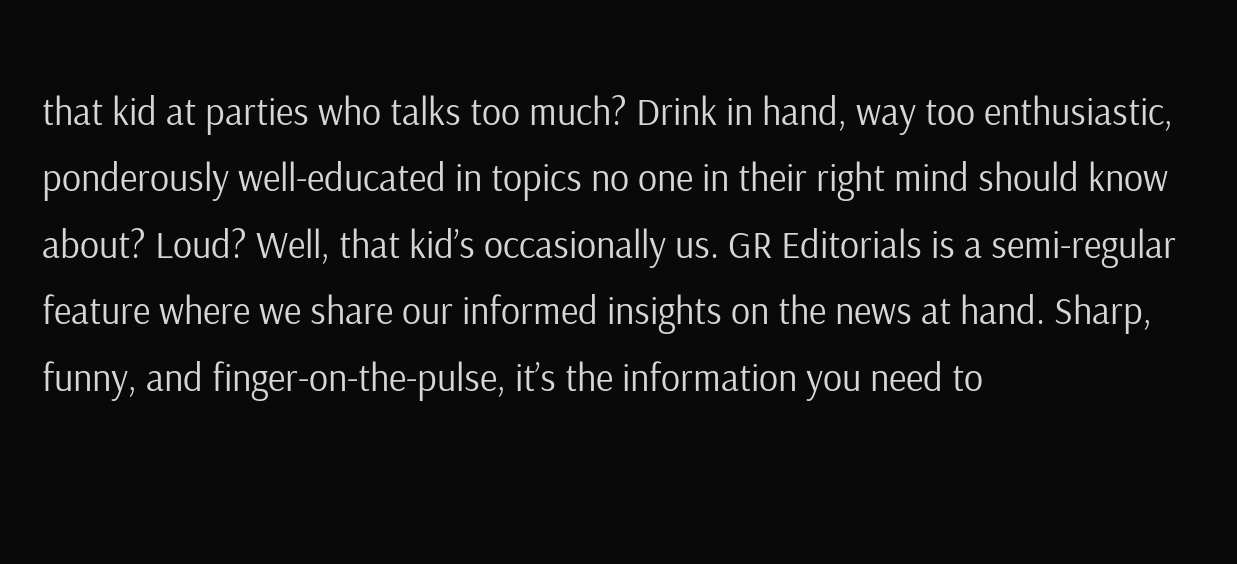that kid at parties who talks too much? Drink in hand, way too enthusiastic, ponderously well-educated in topics no one in their right mind should know about? Loud? Well, that kid’s occasionally us. GR Editorials is a semi-regular feature where we share our informed insights on the news at hand. Sharp, funny, and finger-on-the-pulse, it’s the information you need to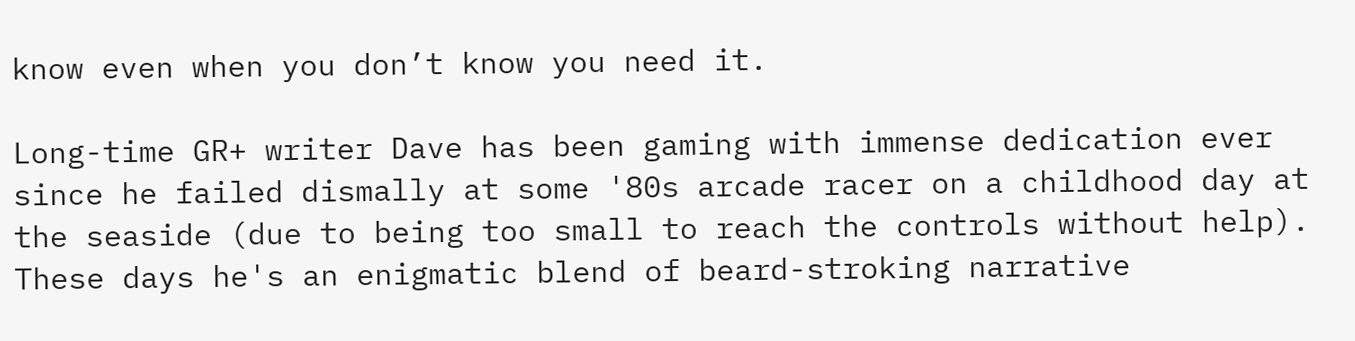know even when you don’t know you need it.

Long-time GR+ writer Dave has been gaming with immense dedication ever since he failed dismally at some '80s arcade racer on a childhood day at the seaside (due to being too small to reach the controls without help). These days he's an enigmatic blend of beard-stroking narrative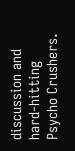discussion and hard-hitting Psycho Crushers.